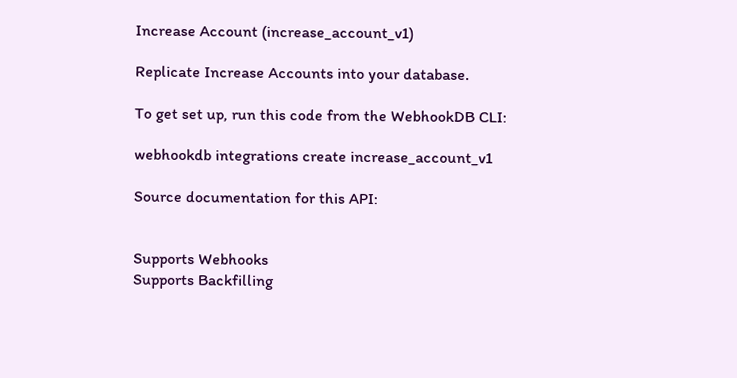Increase Account (increase_account_v1)

Replicate Increase Accounts into your database.

To get set up, run this code from the WebhookDB CLI:

webhookdb integrations create increase_account_v1

Source documentation for this API:


Supports Webhooks
Supports Backfilling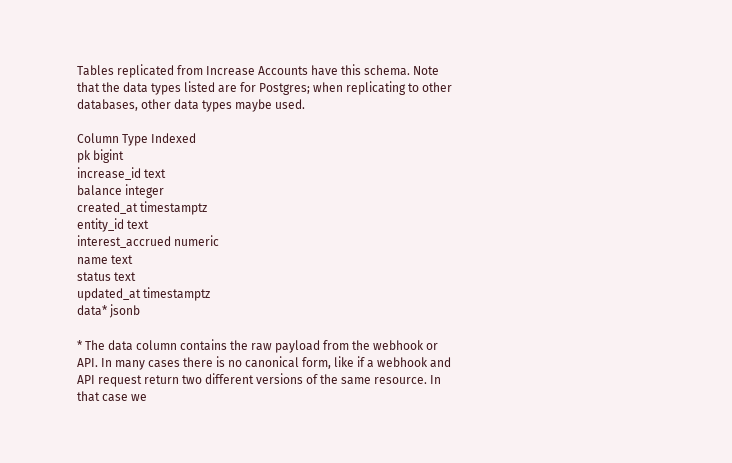Tables replicated from Increase Accounts have this schema. Note that the data types listed are for Postgres; when replicating to other databases, other data types maybe used.

Column Type Indexed
pk bigint
increase_id text
balance integer
created_at timestamptz
entity_id text
interest_accrued numeric
name text
status text
updated_at timestamptz
data* jsonb

* The data column contains the raw payload from the webhook or API. In many cases there is no canonical form, like if a webhook and API request return two different versions of the same resource. In that case we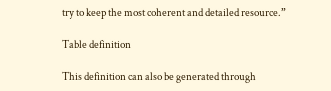try to keep the most coherent and detailed resource.”

Table definition

This definition can also be generated through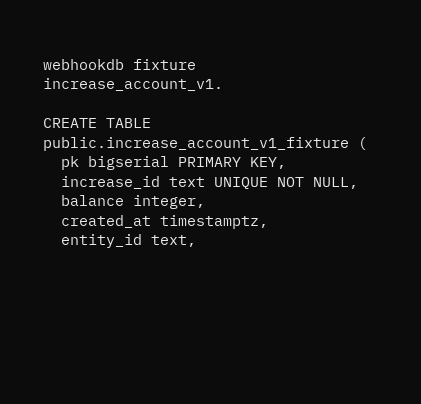webhookdb fixture increase_account_v1.

CREATE TABLE public.increase_account_v1_fixture (
  pk bigserial PRIMARY KEY,
  increase_id text UNIQUE NOT NULL,
  balance integer,
  created_at timestamptz,
  entity_id text,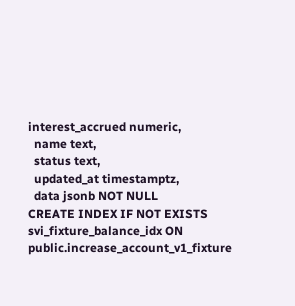interest_accrued numeric,
  name text,
  status text,
  updated_at timestamptz,
  data jsonb NOT NULL
CREATE INDEX IF NOT EXISTS svi_fixture_balance_idx ON public.increase_account_v1_fixture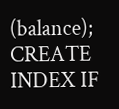(balance);
CREATE INDEX IF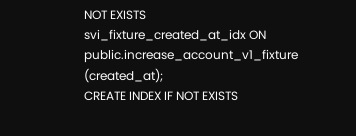NOT EXISTS svi_fixture_created_at_idx ON public.increase_account_v1_fixture (created_at);
CREATE INDEX IF NOT EXISTS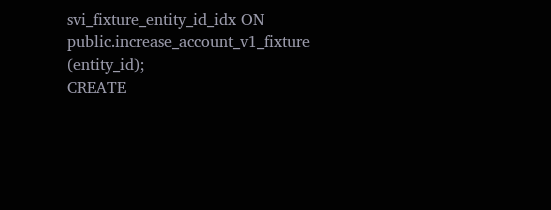svi_fixture_entity_id_idx ON public.increase_account_v1_fixture (entity_id);
CREATE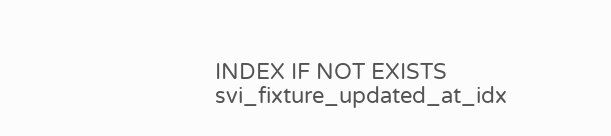INDEX IF NOT EXISTS svi_fixture_updated_at_idx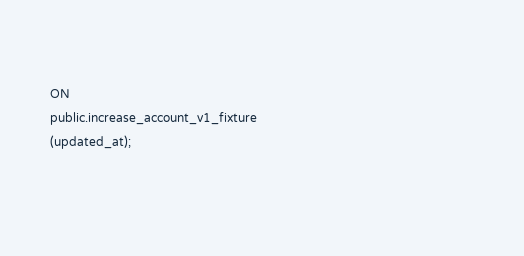ON public.increase_account_v1_fixture (updated_at);